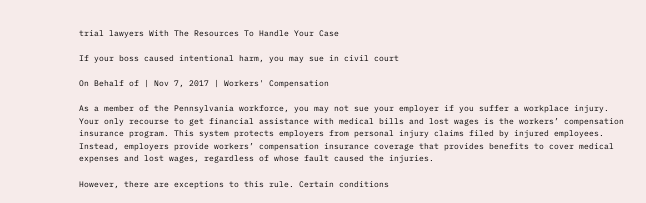trial lawyers With The Resources To Handle Your Case

If your boss caused intentional harm, you may sue in civil court

On Behalf of | Nov 7, 2017 | Workers' Compensation

As a member of the Pennsylvania workforce, you may not sue your employer if you suffer a workplace injury. Your only recourse to get financial assistance with medical bills and lost wages is the workers’ compensation insurance program. This system protects employers from personal injury claims filed by injured employees. Instead, employers provide workers’ compensation insurance coverage that provides benefits to cover medical expenses and lost wages, regardless of whose fault caused the injuries.

However, there are exceptions to this rule. Certain conditions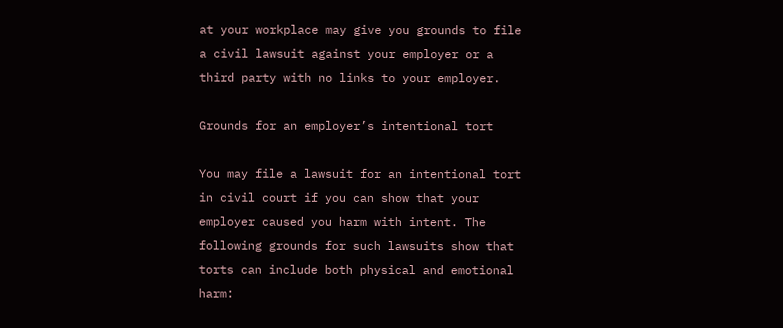at your workplace may give you grounds to file a civil lawsuit against your employer or a third party with no links to your employer.

Grounds for an employer’s intentional tort

You may file a lawsuit for an intentional tort in civil court if you can show that your employer caused you harm with intent. The following grounds for such lawsuits show that torts can include both physical and emotional harm: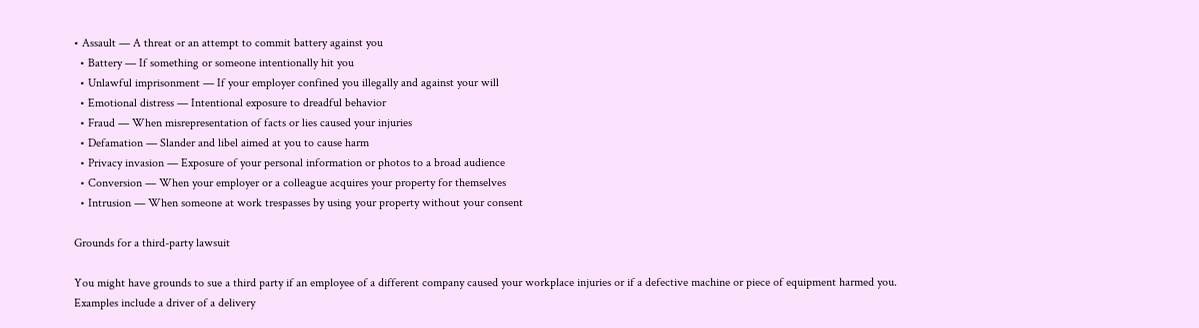• Assault — A threat or an attempt to commit battery against you
  • Battery — If something or someone intentionally hit you
  • Unlawful imprisonment — If your employer confined you illegally and against your will
  • Emotional distress — Intentional exposure to dreadful behavior
  • Fraud — When misrepresentation of facts or lies caused your injuries
  • Defamation — Slander and libel aimed at you to cause harm
  • Privacy invasion — Exposure of your personal information or photos to a broad audience
  • Conversion — When your employer or a colleague acquires your property for themselves
  • Intrusion — When someone at work trespasses by using your property without your consent

Grounds for a third-party lawsuit

You might have grounds to sue a third party if an employee of a different company caused your workplace injuries or if a defective machine or piece of equipment harmed you. Examples include a driver of a delivery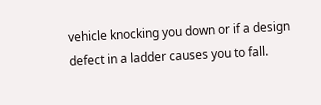vehicle knocking you down or if a design defect in a ladder causes you to fall.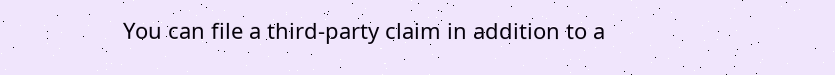You can file a third-party claim in addition to a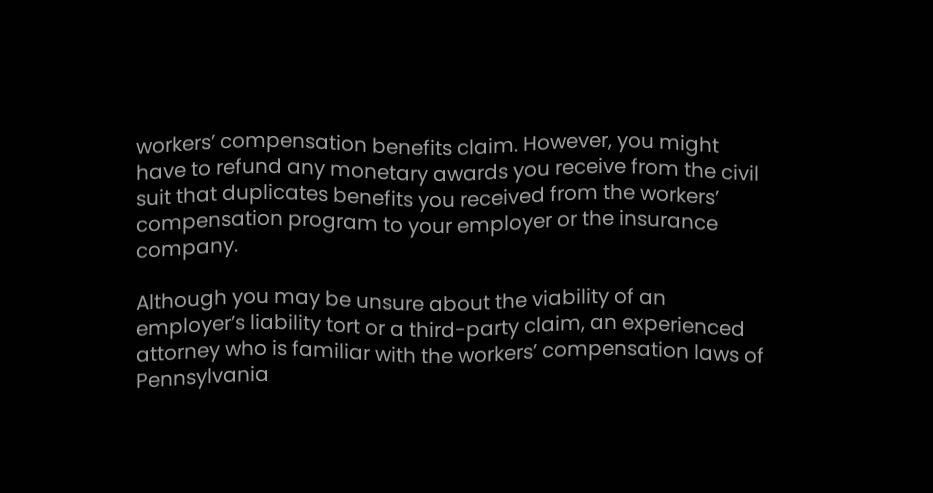workers’ compensation benefits claim. However, you might have to refund any monetary awards you receive from the civil suit that duplicates benefits you received from the workers’ compensation program to your employer or the insurance company.

Although you may be unsure about the viability of an employer’s liability tort or a third-party claim, an experienced attorney who is familiar with the workers’ compensation laws of Pennsylvania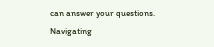can answer your questions. Navigating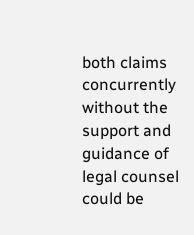both claims concurrently without the support and guidance of legal counsel could be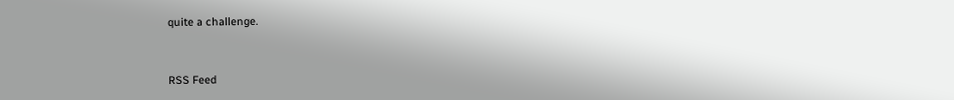quite a challenge.


RSS Feed